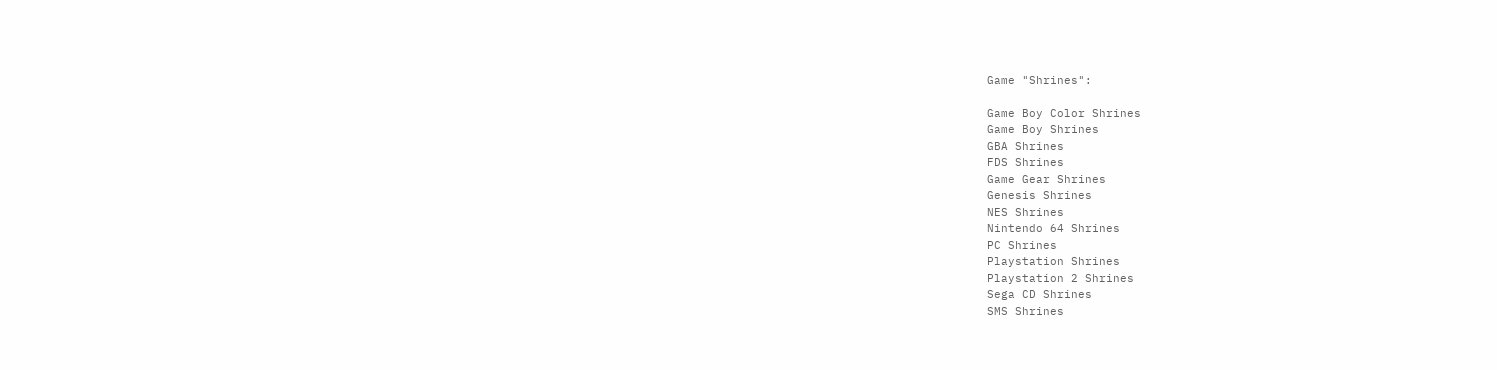Game "Shrines":

Game Boy Color Shrines
Game Boy Shrines
GBA Shrines
FDS Shrines
Game Gear Shrines
Genesis Shrines
NES Shrines
Nintendo 64 Shrines
PC Shrines
Playstation Shrines
Playstation 2 Shrines
Sega CD Shrines
SMS Shrines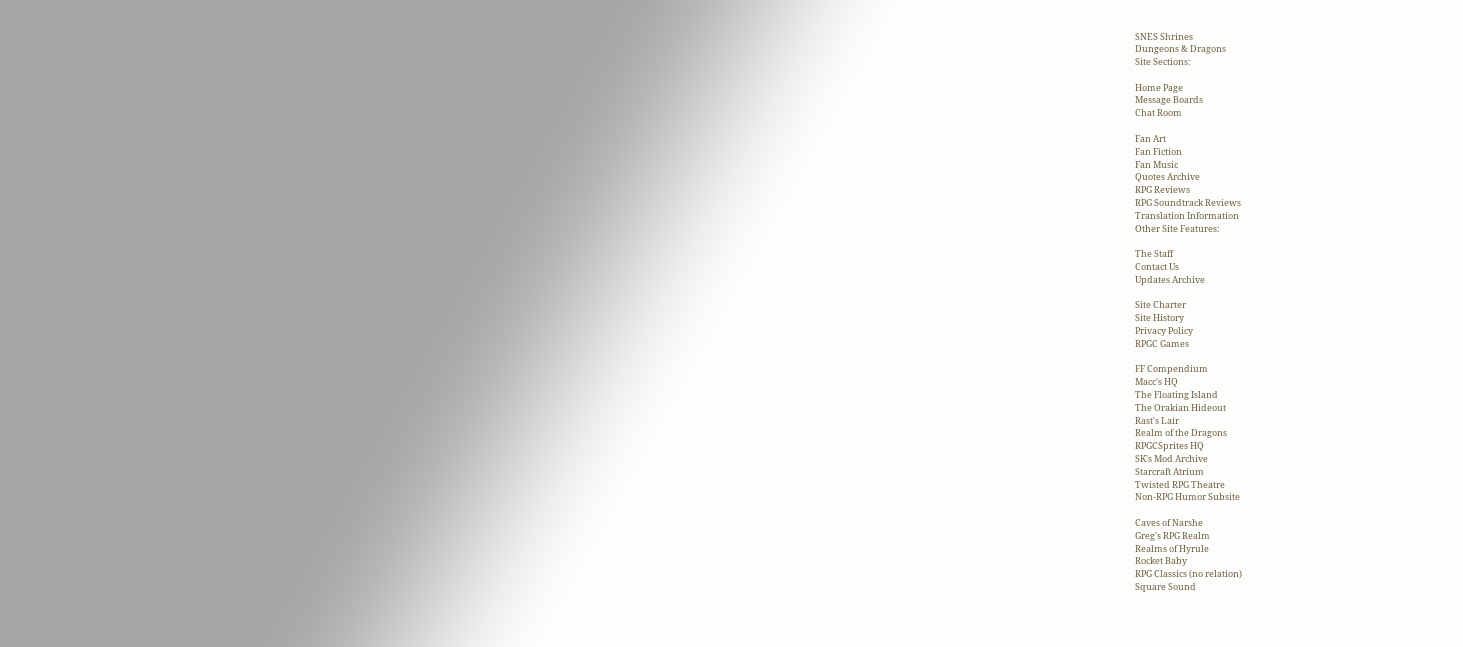SNES Shrines
Dungeons & Dragons
Site Sections:

Home Page
Message Boards
Chat Room

Fan Art
Fan Fiction
Fan Music
Quotes Archive
RPG Reviews
RPG Soundtrack Reviews
Translation Information
Other Site Features:

The Staff
Contact Us
Updates Archive

Site Charter
Site History
Privacy Policy
RPGC Games

FF Compendium
Macc's HQ
The Floating Island
The Orakian Hideout
Rast's Lair
Realm of the Dragons
RPGCSprites HQ
SK's Mod Archive
Starcraft Atrium
Twisted RPG Theatre
Non-RPG Humor Subsite

Caves of Narshe
Greg's RPG Realm
Realms of Hyrule
Rocket Baby
RPG Classics (no relation)
Square Sound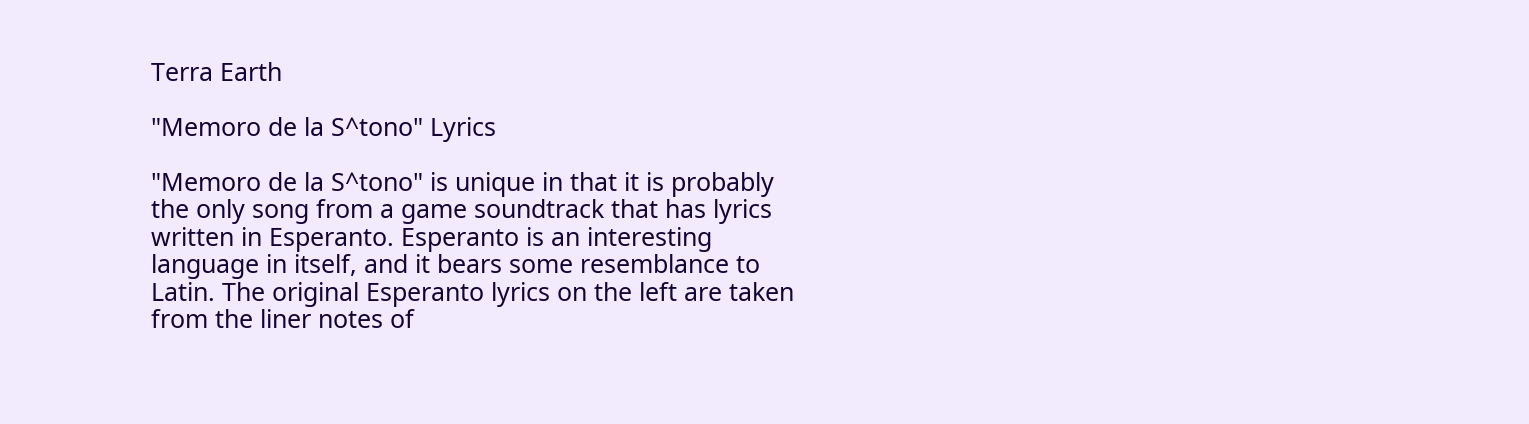Terra Earth

"Memoro de la S^tono" Lyrics

"Memoro de la S^tono" is unique in that it is probably the only song from a game soundtrack that has lyrics written in Esperanto. Esperanto is an interesting language in itself, and it bears some resemblance to Latin. The original Esperanto lyrics on the left are taken from the liner notes of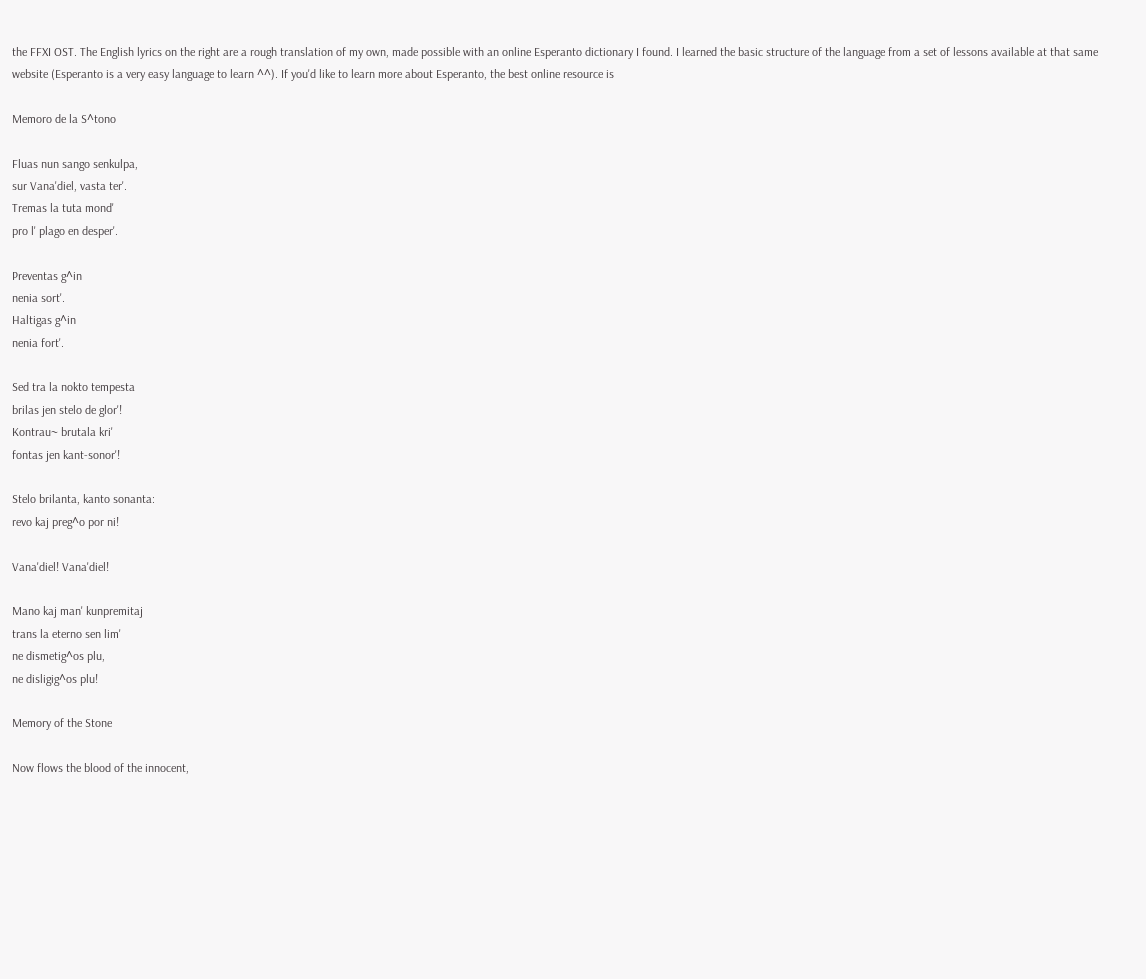the FFXI OST. The English lyrics on the right are a rough translation of my own, made possible with an online Esperanto dictionary I found. I learned the basic structure of the language from a set of lessons available at that same website (Esperanto is a very easy language to learn ^^). If you'd like to learn more about Esperanto, the best online resource is

Memoro de la S^tono

Fluas nun sango senkulpa,
sur Vana'diel, vasta ter'.
Tremas la tuta mond'
pro l' plago en desper'.

Preventas g^in
nenia sort'.
Haltigas g^in
nenia fort'.

Sed tra la nokto tempesta
brilas jen stelo de glor'!
Kontrau~ brutala kri'
fontas jen kant-sonor'!

Stelo brilanta, kanto sonanta:
revo kaj preg^o por ni!

Vana'diel! Vana'diel!

Mano kaj man' kunpremitaj
trans la eterno sen lim'
ne dismetig^os plu,
ne disligig^os plu!

Memory of the Stone

Now flows the blood of the innocent,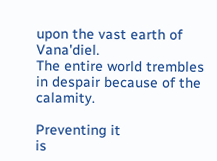upon the vast earth of Vana'diel.
The entire world trembles
in despair because of the calamity.

Preventing it
is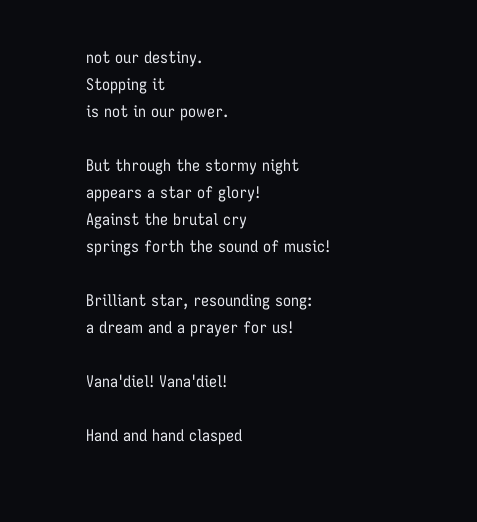not our destiny.
Stopping it
is not in our power.

But through the stormy night
appears a star of glory!
Against the brutal cry
springs forth the sound of music!

Brilliant star, resounding song:
a dream and a prayer for us!

Vana'diel! Vana'diel!

Hand and hand clasped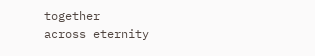together
across eternity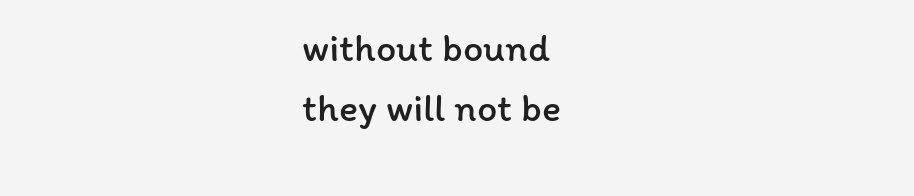without bound
they will not be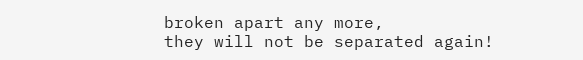broken apart any more,
they will not be separated again!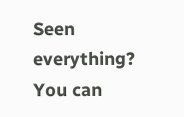Seen everything? You can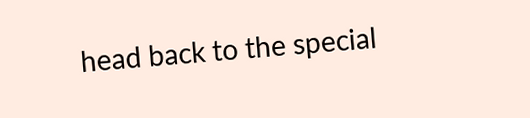head back to the special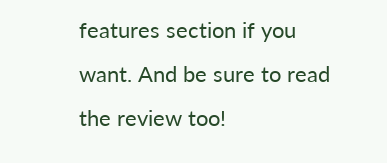features section if you want. And be sure to read the review too!